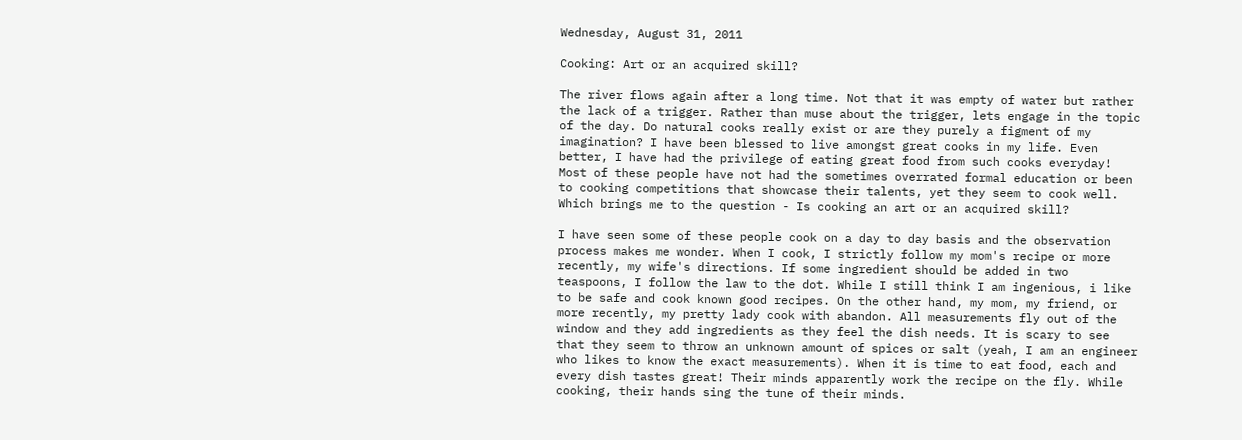Wednesday, August 31, 2011

Cooking: Art or an acquired skill?

The river flows again after a long time. Not that it was empty of water but rather the lack of a trigger. Rather than muse about the trigger, lets engage in the topic of the day. Do natural cooks really exist or are they purely a figment of my imagination? I have been blessed to live amongst great cooks in my life. Even better, I have had the privilege of eating great food from such cooks everyday! Most of these people have not had the sometimes overrated formal education or been to cooking competitions that showcase their talents, yet they seem to cook well. Which brings me to the question - Is cooking an art or an acquired skill?

I have seen some of these people cook on a day to day basis and the observation process makes me wonder. When I cook, I strictly follow my mom's recipe or more recently, my wife's directions. If some ingredient should be added in two teaspoons, I follow the law to the dot. While I still think I am ingenious, i like to be safe and cook known good recipes. On the other hand, my mom, my friend, or more recently, my pretty lady cook with abandon. All measurements fly out of the window and they add ingredients as they feel the dish needs. It is scary to see that they seem to throw an unknown amount of spices or salt (yeah, I am an engineer who likes to know the exact measurements). When it is time to eat food, each and every dish tastes great! Their minds apparently work the recipe on the fly. While cooking, their hands sing the tune of their minds.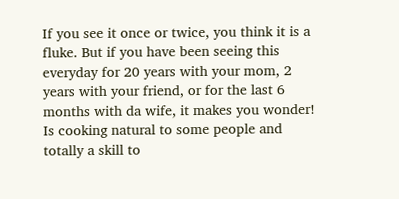If you see it once or twice, you think it is a fluke. But if you have been seeing this everyday for 20 years with your mom, 2 years with your friend, or for the last 6 months with da wife, it makes you wonder! Is cooking natural to some people and totally a skill to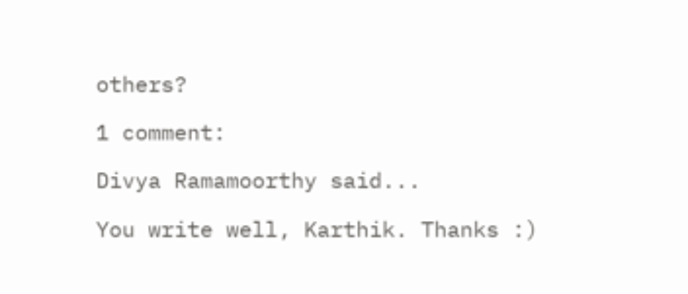others?

1 comment:

Divya Ramamoorthy said...

You write well, Karthik. Thanks :)